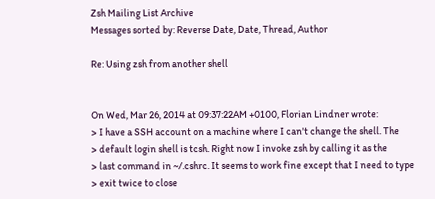Zsh Mailing List Archive
Messages sorted by: Reverse Date, Date, Thread, Author

Re: Using zsh from another shell


On Wed, Mar 26, 2014 at 09:37:22AM +0100, Florian Lindner wrote:
> I have a SSH account on a machine where I can't change the shell. The
> default login shell is tcsh. Right now I invoke zsh by calling it as the
> last command in ~/.cshrc. It seems to work fine except that I need to type
> exit twice to close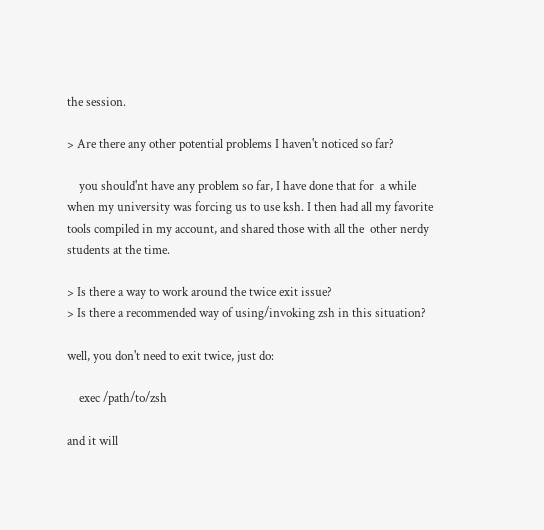the session.

> Are there any other potential problems I haven't noticed so far?

    you should'nt have any problem so far, I have done that for  a while
when my university was forcing us to use ksh. I then had all my favorite
tools compiled in my account, and shared those with all the  other nerdy
students at the time.

> Is there a way to work around the twice exit issue?
> Is there a recommended way of using/invoking zsh in this situation?

well, you don't need to exit twice, just do:

    exec /path/to/zsh

and it will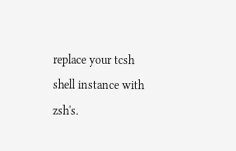replace your tcsh shell instance with zsh's.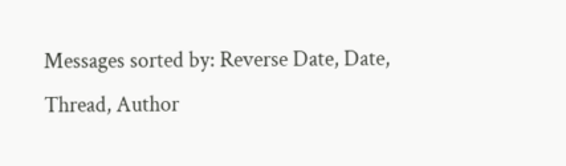Messages sorted by: Reverse Date, Date, Thread, Author